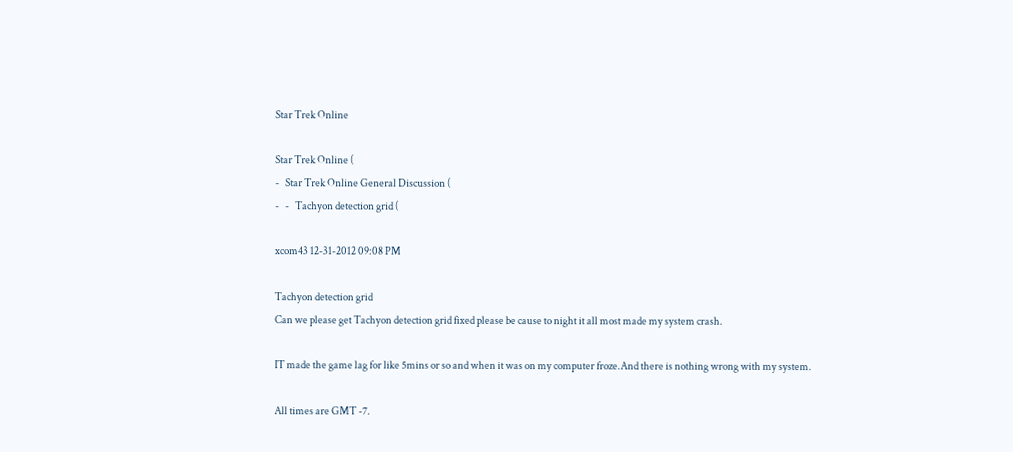Star Trek Online

Star Trek Online (
-   Star Trek Online General Discussion (
-   -   Tachyon detection grid (

xcom43 12-31-2012 09:08 PM

Tachyon detection grid
Can we please get Tachyon detection grid fixed please be cause to night it all most made my system crash.

IT made the game lag for like 5mins or so and when it was on my computer froze.And there is nothing wrong with my system.

All times are GMT -7.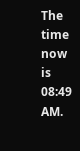The time now is 08:49 AM.